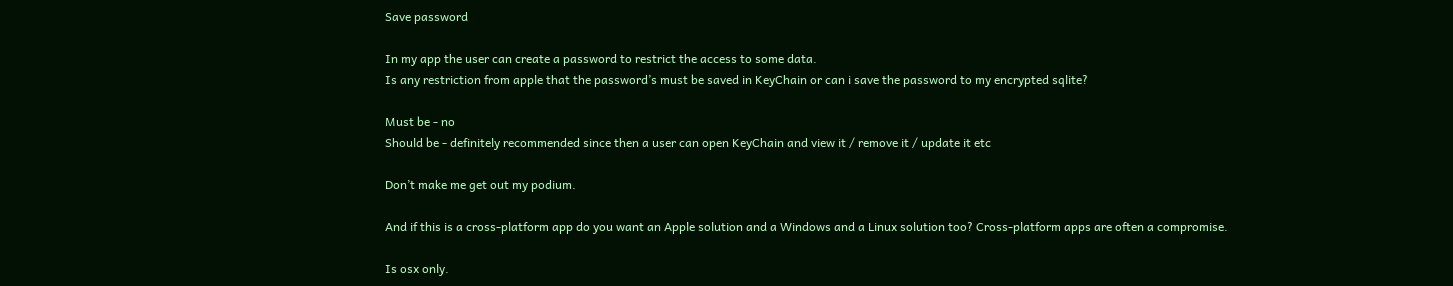Save password

In my app the user can create a password to restrict the access to some data.
Is any restriction from apple that the password’s must be saved in KeyChain or can i save the password to my encrypted sqlite?

Must be - no
Should be - definitely recommended since then a user can open KeyChain and view it / remove it / update it etc

Don’t make me get out my podium.

And if this is a cross-platform app do you want an Apple solution and a Windows and a Linux solution too? Cross-platform apps are often a compromise.

Is osx only.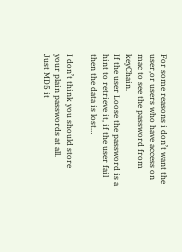For some reasons i don’t want the user,or users who have access on mac to see the password from keyChain.
If the user Loose the password is a hint to retrieve it, if the user fail then the data is lost…

I don’t think you should store your plain passwords at all.
Just MD5 it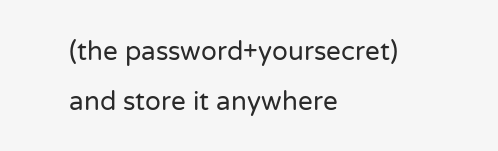(the password+yoursecret) and store it anywhere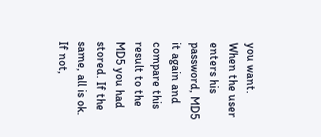you want.
When the user enters his password, MD5 it again and compare this result to the MD5 you had stored. If the same, all is ok. If not,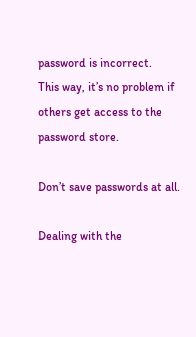password is incorrect.
This way, it’s no problem if others get access to the password store.

Don’t save passwords at all.

Dealing with the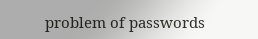problem of passwords